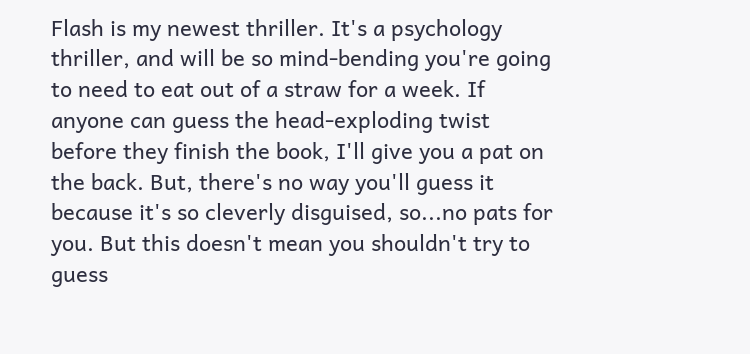Flash is my newest thriller. It's a psychology thriller, and will be so mind-bending you're going to need to eat out of a straw for a week. If anyone can guess the head-exploding twist before they finish the book, I'll give you a pat on the back. But, there's no way you'll guess it because it's so cleverly disguised, so...no pats for you. But this doesn't mean you shouldn't try to guess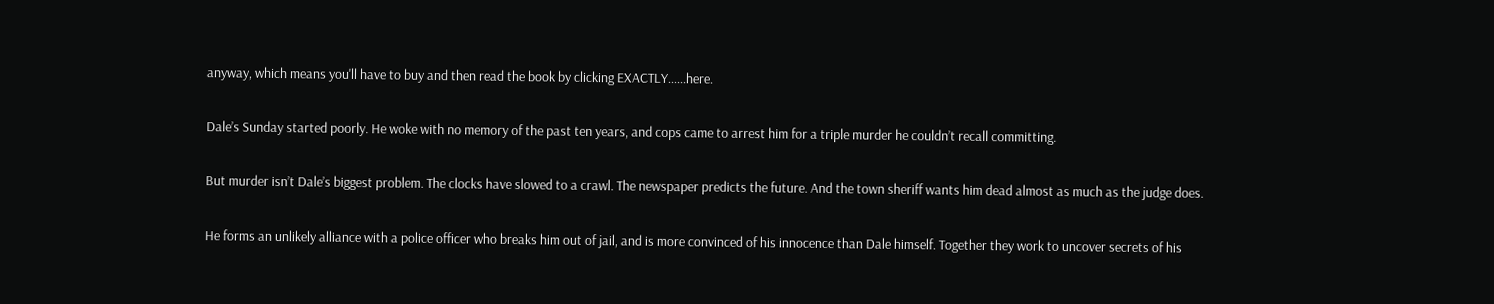anyway, which means you'll have to buy and then read the book by clicking EXACTLY......here.

Dale’s Sunday started poorly. He woke with no memory of the past ten years, and cops came to arrest him for a triple murder he couldn’t recall committing.

But murder isn’t Dale’s biggest problem. The clocks have slowed to a crawl. The newspaper predicts the future. And the town sheriff wants him dead almost as much as the judge does.

He forms an unlikely alliance with a police officer who breaks him out of jail, and is more convinced of his innocence than Dale himself. Together they work to uncover secrets of his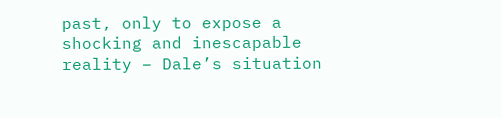past, only to expose a shocking and inescapable reality – Dale’s situation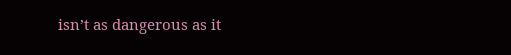isn’t as dangerous as it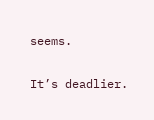seems.

It’s deadlier.